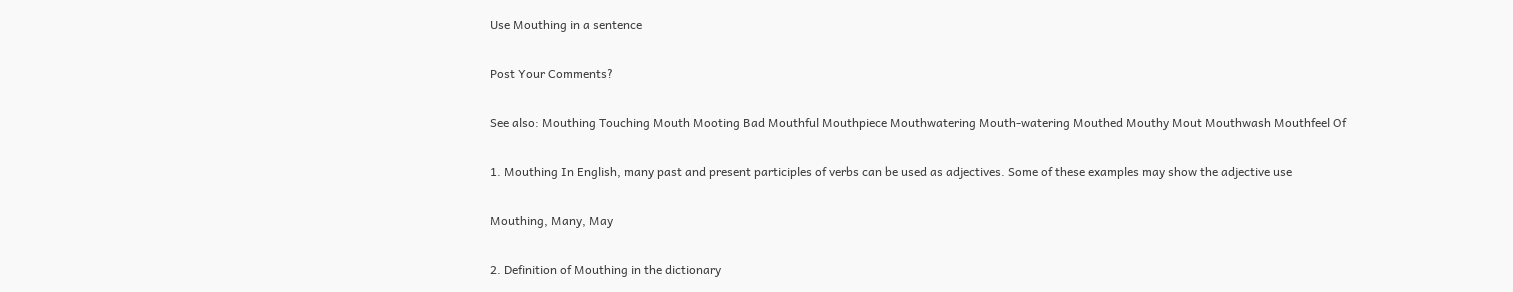Use Mouthing in a sentence

Post Your Comments?

See also: Mouthing Touching Mouth Mooting Bad Mouthful Mouthpiece Mouthwatering Mouth-watering Mouthed Mouthy Mout Mouthwash Mouthfeel Of

1. Mouthing In English, many past and present participles of verbs can be used as adjectives. Some of these examples may show the adjective use

Mouthing, Many, May

2. Definition of Mouthing in the dictionary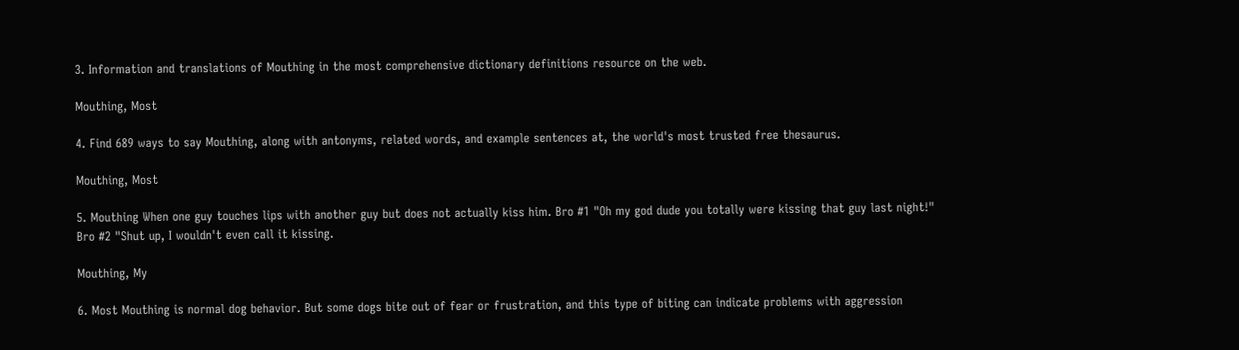3. Information and translations of Mouthing in the most comprehensive dictionary definitions resource on the web.

Mouthing, Most

4. Find 689 ways to say Mouthing, along with antonyms, related words, and example sentences at, the world's most trusted free thesaurus.

Mouthing, Most

5. Mouthing When one guy touches lips with another guy but does not actually kiss him. Bro #1 "Oh my god dude you totally were kissing that guy last night!" Bro #2 "Shut up, I wouldn't even call it kissing.

Mouthing, My

6. Most Mouthing is normal dog behavior. But some dogs bite out of fear or frustration, and this type of biting can indicate problems with aggression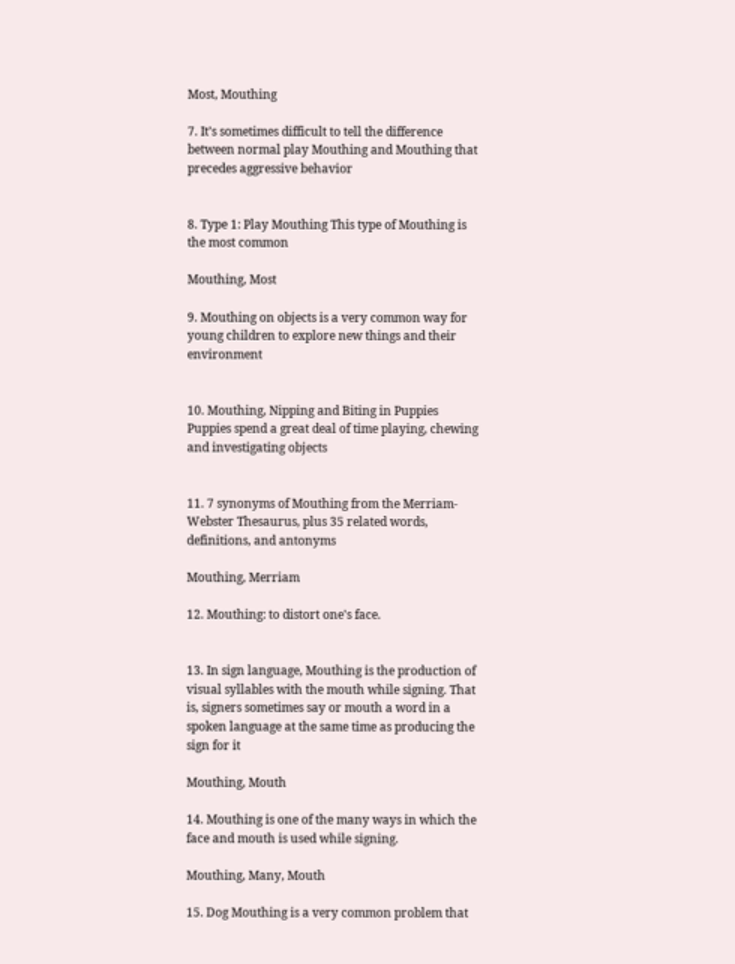Most, Mouthing

7. It’s sometimes difficult to tell the difference between normal play Mouthing and Mouthing that precedes aggressive behavior


8. Type 1: Play Mouthing This type of Mouthing is the most common

Mouthing, Most

9. Mouthing on objects is a very common way for young children to explore new things and their environment


10. Mouthing, Nipping and Biting in Puppies Puppies spend a great deal of time playing, chewing and investigating objects


11. 7 synonyms of Mouthing from the Merriam-Webster Thesaurus, plus 35 related words, definitions, and antonyms

Mouthing, Merriam

12. Mouthing: to distort one's face.


13. In sign language, Mouthing is the production of visual syllables with the mouth while signing. That is, signers sometimes say or mouth a word in a spoken language at the same time as producing the sign for it

Mouthing, Mouth

14. Mouthing is one of the many ways in which the face and mouth is used while signing.

Mouthing, Many, Mouth

15. Dog Mouthing is a very common problem that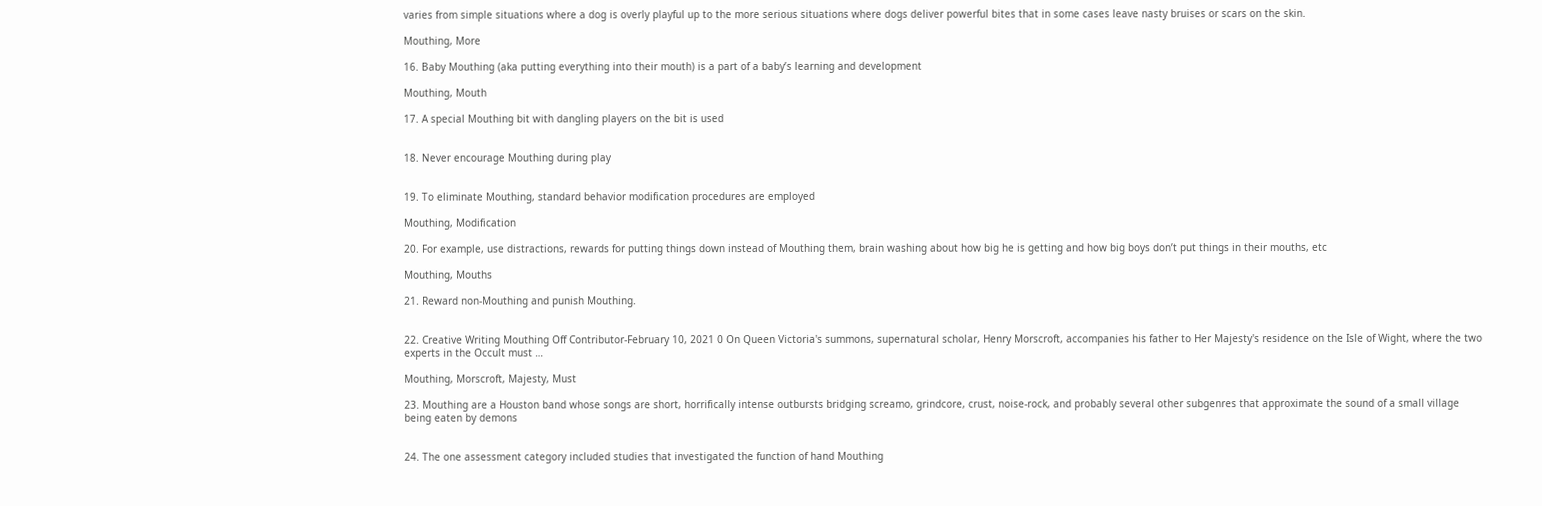varies from simple situations where a dog is overly playful up to the more serious situations where dogs deliver powerful bites that in some cases leave nasty bruises or scars on the skin.

Mouthing, More

16. Baby Mouthing (aka putting everything into their mouth) is a part of a baby’s learning and development

Mouthing, Mouth

17. A special Mouthing bit with dangling players on the bit is used


18. Never encourage Mouthing during play


19. To eliminate Mouthing, standard behavior modification procedures are employed

Mouthing, Modification

20. For example, use distractions, rewards for putting things down instead of Mouthing them, brain washing about how big he is getting and how big boys don’t put things in their mouths, etc

Mouthing, Mouths

21. Reward non-Mouthing and punish Mouthing.


22. Creative Writing Mouthing Off Contributor-February 10, 2021 0 On Queen Victoria's summons, supernatural scholar, Henry Morscroft, accompanies his father to Her Majesty's residence on the Isle of Wight, where the two experts in the Occult must …

Mouthing, Morscroft, Majesty, Must

23. Mouthing are a Houston band whose songs are short, horrifically intense outbursts bridging screamo, grindcore, crust, noise-rock, and probably several other subgenres that approximate the sound of a small village being eaten by demons


24. The one assessment category included studies that investigated the function of hand Mouthing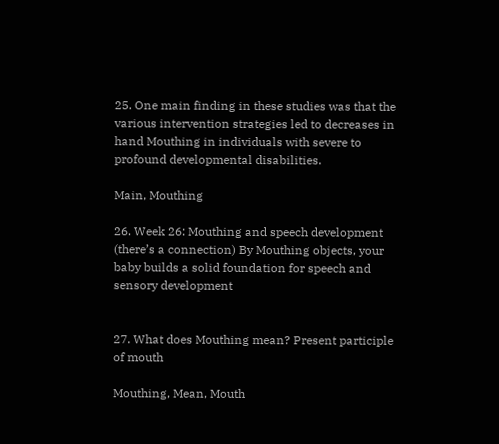25. One main finding in these studies was that the various intervention strategies led to decreases in hand Mouthing in individuals with severe to profound developmental disabilities.

Main, Mouthing

26. Week 26: Mouthing and speech development (there’s a connection) By Mouthing objects, your baby builds a solid foundation for speech and sensory development


27. What does Mouthing mean? Present participle of mouth

Mouthing, Mean, Mouth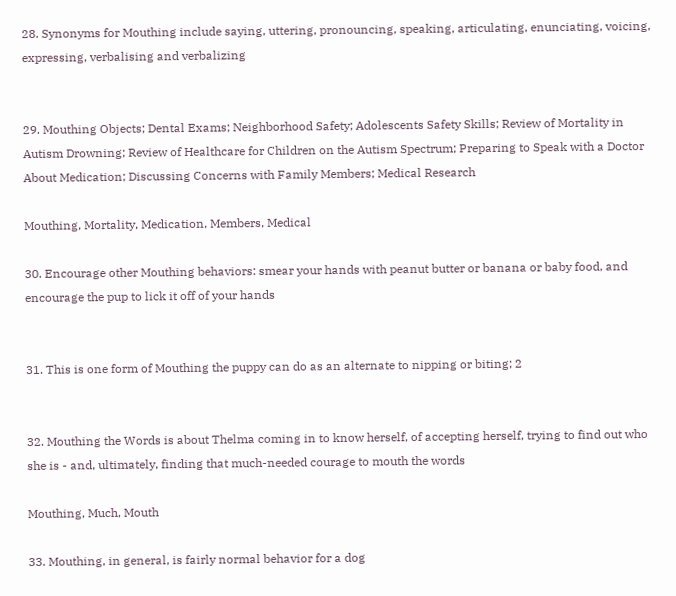28. Synonyms for Mouthing include saying, uttering, pronouncing, speaking, articulating, enunciating, voicing, expressing, verbalising and verbalizing


29. Mouthing Objects; Dental Exams; Neighborhood Safety; Adolescents Safety Skills; Review of Mortality in Autism Drowning; Review of Healthcare for Children on the Autism Spectrum; Preparing to Speak with a Doctor About Medication; Discussing Concerns with Family Members; Medical Research

Mouthing, Mortality, Medication, Members, Medical

30. Encourage other Mouthing behaviors: smear your hands with peanut butter or banana or baby food, and encourage the pup to lick it off of your hands


31. This is one form of Mouthing the puppy can do as an alternate to nipping or biting; 2


32. Mouthing the Words is about Thelma coming in to know herself, of accepting herself, trying to find out who she is - and, ultimately, finding that much-needed courage to mouth the words

Mouthing, Much, Mouth

33. Mouthing, in general, is fairly normal behavior for a dog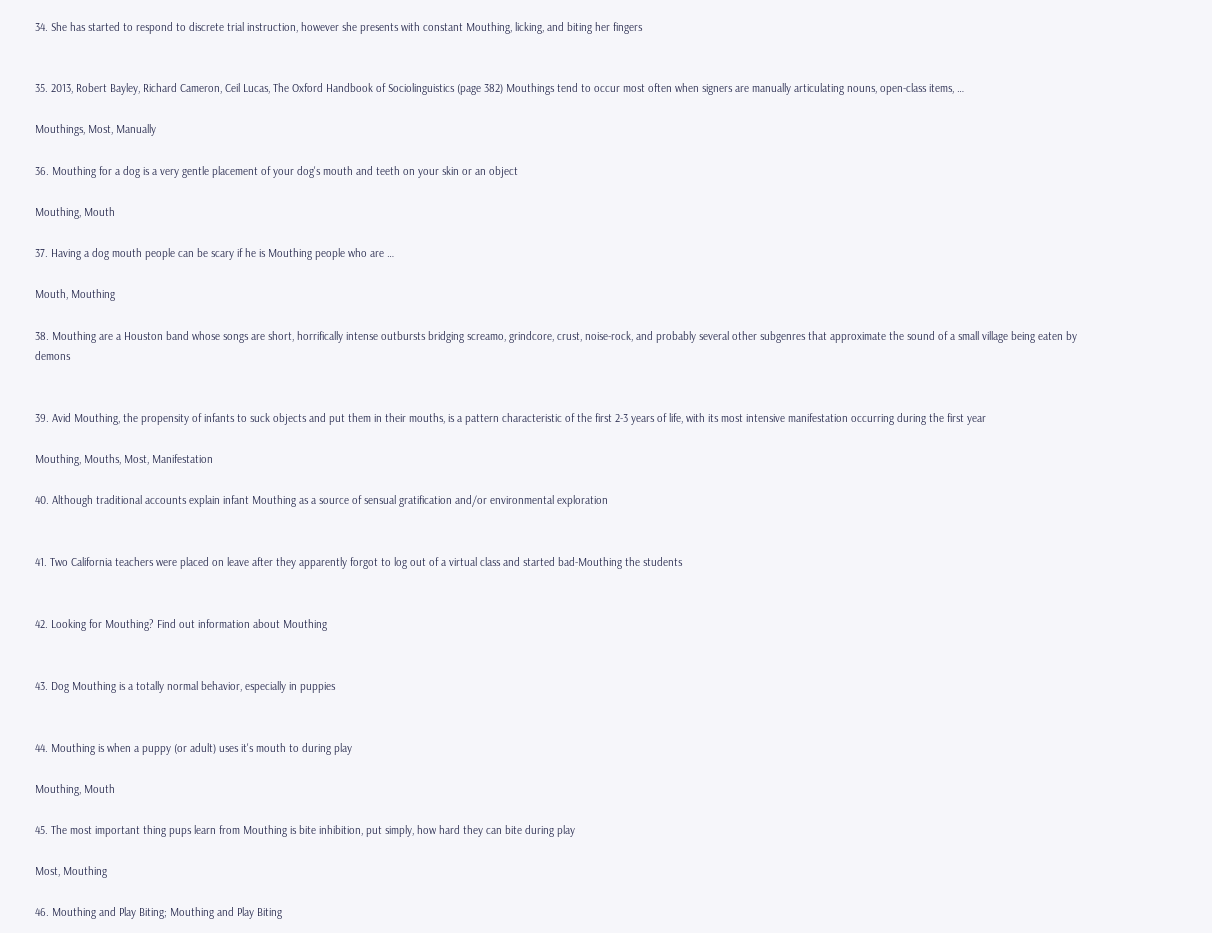34. She has started to respond to discrete trial instruction, however she presents with constant Mouthing, licking, and biting her fingers


35. 2013, Robert Bayley, Richard Cameron, Ceil Lucas, The Oxford Handbook of Sociolinguistics (page 382) Mouthings tend to occur most often when signers are manually articulating nouns, open-class items, …

Mouthings, Most, Manually

36. Mouthing for a dog is a very gentle placement of your dog's mouth and teeth on your skin or an object

Mouthing, Mouth

37. Having a dog mouth people can be scary if he is Mouthing people who are …

Mouth, Mouthing

38. Mouthing are a Houston band whose songs are short, horrifically intense outbursts bridging screamo, grindcore, crust, noise-rock, and probably several other subgenres that approximate the sound of a small village being eaten by demons


39. Avid Mouthing, the propensity of infants to suck objects and put them in their mouths, is a pattern characteristic of the first 2-3 years of life, with its most intensive manifestation occurring during the first year

Mouthing, Mouths, Most, Manifestation

40. Although traditional accounts explain infant Mouthing as a source of sensual gratification and/or environmental exploration


41. Two California teachers were placed on leave after they apparently forgot to log out of a virtual class and started bad-Mouthing the students


42. Looking for Mouthing? Find out information about Mouthing


43. Dog Mouthing is a totally normal behavior, especially in puppies


44. Mouthing is when a puppy (or adult) uses it's mouth to during play

Mouthing, Mouth

45. The most important thing pups learn from Mouthing is bite inhibition, put simply, how hard they can bite during play

Most, Mouthing

46. Mouthing and Play Biting; Mouthing and Play Biting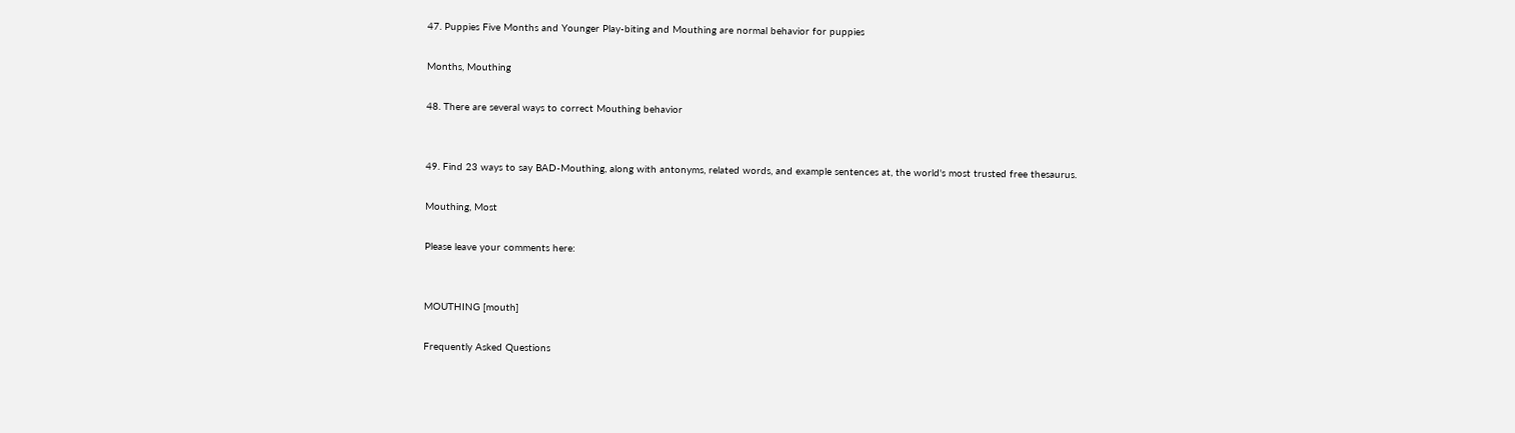47. Puppies Five Months and Younger Play-biting and Mouthing are normal behavior for puppies

Months, Mouthing

48. There are several ways to correct Mouthing behavior


49. Find 23 ways to say BAD-Mouthing, along with antonyms, related words, and example sentences at, the world's most trusted free thesaurus.

Mouthing, Most

Please leave your comments here:


MOUTHING [mouth]

Frequently Asked Questions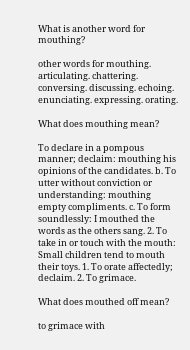What is another word for mouthing?

other words for mouthing. articulating. chattering. conversing. discussing. echoing. enunciating. expressing. orating.

What does mouthing mean?

To declare in a pompous manner; declaim: mouthing his opinions of the candidates. b. To utter without conviction or understanding: mouthing empty compliments. c. To form soundlessly: I mouthed the words as the others sang. 2. To take in or touch with the mouth: Small children tend to mouth their toys. 1. To orate affectedly; declaim. 2. To grimace.

What does mouthed off mean?

to grimace with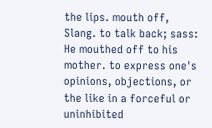the lips. mouth off, Slang. to talk back; sass: He mouthed off to his mother. to express one's opinions, objections, or the like in a forceful or uninhibited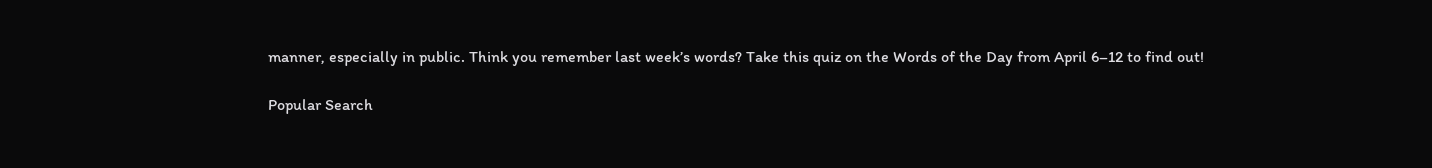manner, especially in public. Think you remember last week’s words? Take this quiz on the Words of the Day from April 6–12 to find out!

Popular Search